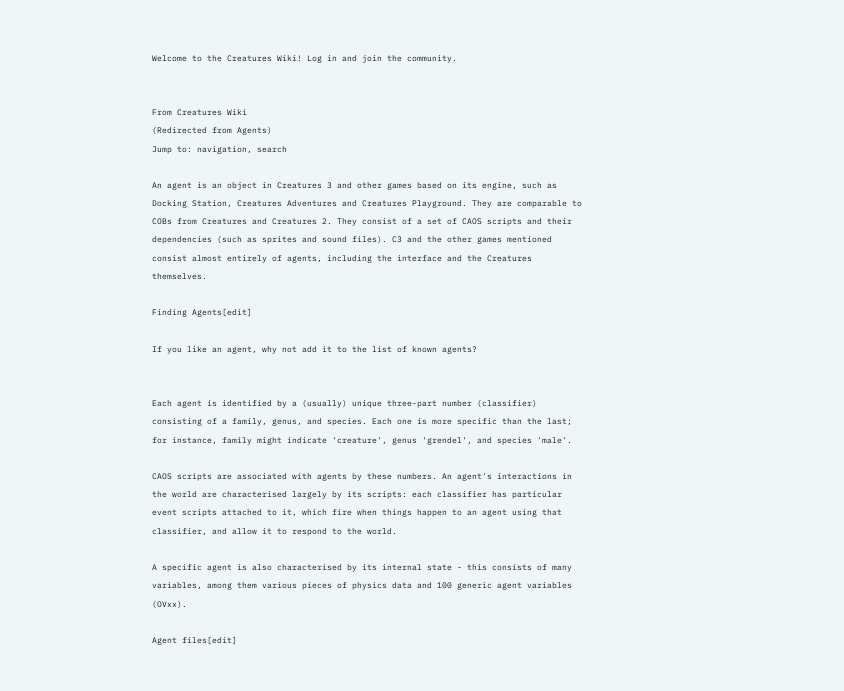Welcome to the Creatures Wiki! Log in and join the community.


From Creatures Wiki
(Redirected from Agents)
Jump to: navigation, search

An agent is an object in Creatures 3 and other games based on its engine, such as Docking Station, Creatures Adventures and Creatures Playground. They are comparable to COBs from Creatures and Creatures 2. They consist of a set of CAOS scripts and their dependencies (such as sprites and sound files). C3 and the other games mentioned consist almost entirely of agents, including the interface and the Creatures themselves.

Finding Agents[edit]

If you like an agent, why not add it to the list of known agents?


Each agent is identified by a (usually) unique three-part number (classifier) consisting of a family, genus, and species. Each one is more specific than the last; for instance, family might indicate 'creature', genus 'grendel', and species 'male'.

CAOS scripts are associated with agents by these numbers. An agent's interactions in the world are characterised largely by its scripts: each classifier has particular event scripts attached to it, which fire when things happen to an agent using that classifier, and allow it to respond to the world.

A specific agent is also characterised by its internal state - this consists of many variables, among them various pieces of physics data and 100 generic agent variables (OVxx).

Agent files[edit]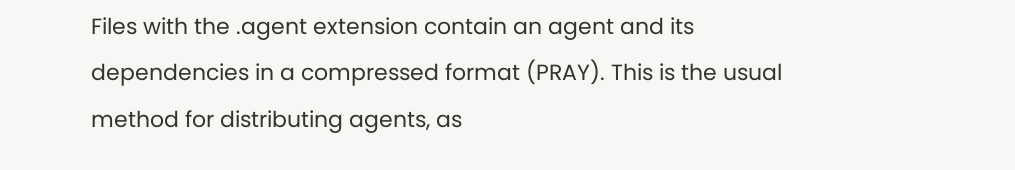Files with the .agent extension contain an agent and its dependencies in a compressed format (PRAY). This is the usual method for distributing agents, as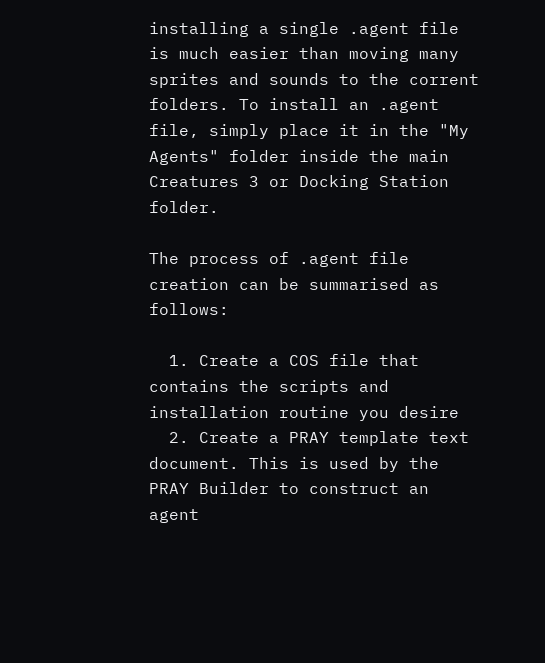installing a single .agent file is much easier than moving many sprites and sounds to the corrent folders. To install an .agent file, simply place it in the "My Agents" folder inside the main Creatures 3 or Docking Station folder.

The process of .agent file creation can be summarised as follows:

  1. Create a COS file that contains the scripts and installation routine you desire
  2. Create a PRAY template text document. This is used by the PRAY Builder to construct an agent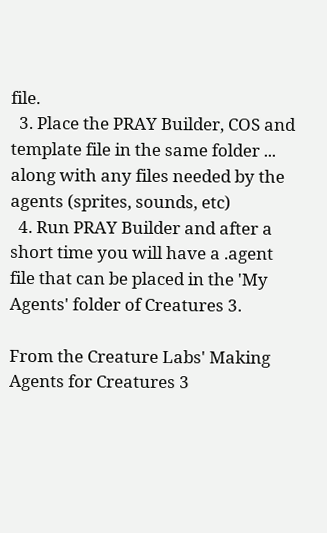file.
  3. Place the PRAY Builder, COS and template file in the same folder ... along with any files needed by the agents (sprites, sounds, etc)
  4. Run PRAY Builder and after a short time you will have a .agent file that can be placed in the 'My Agents' folder of Creatures 3.

From the Creature Labs' Making Agents for Creatures 3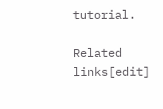tutorial.

Related links[edit]